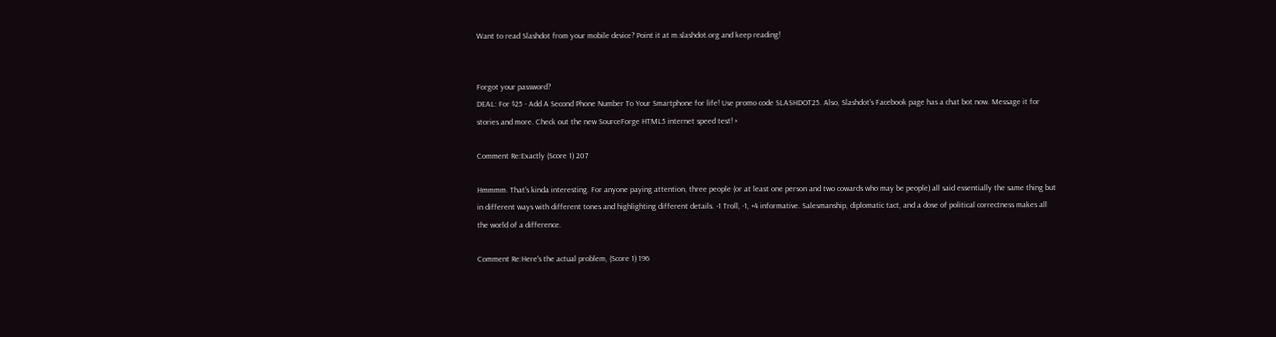Want to read Slashdot from your mobile device? Point it at m.slashdot.org and keep reading!


Forgot your password?
DEAL: For $25 - Add A Second Phone Number To Your Smartphone for life! Use promo code SLASHDOT25. Also, Slashdot's Facebook page has a chat bot now. Message it for stories and more. Check out the new SourceForge HTML5 internet speed test! ×

Comment Re:Exactly (Score 1) 207

Hmmmm. That's kinda interesting. For anyone paying attention, three people (or at least one person and two cowards who may be people) all said essentially the same thing but in different ways with different tones and highlighting different details. -1 Troll, -1, +4 informative. Salesmanship, diplomatic tact, and a dose of political correctness makes all the world of a difference.

Comment Re:Here's the actual problem, (Score 1) 196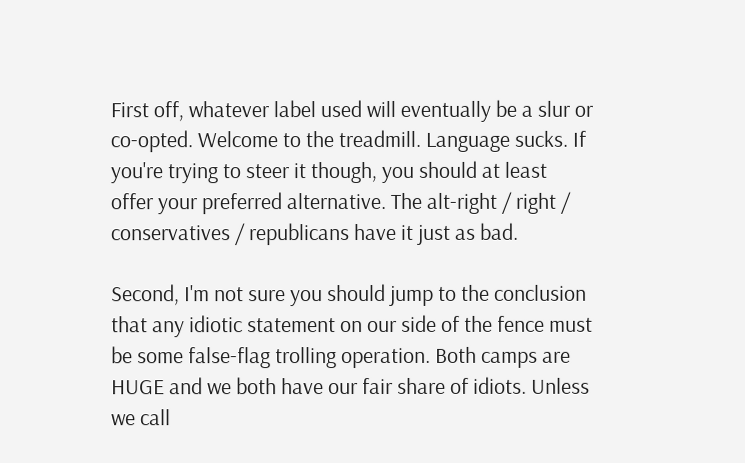First off, whatever label used will eventually be a slur or co-opted. Welcome to the treadmill. Language sucks. If you're trying to steer it though, you should at least offer your preferred alternative. The alt-right / right / conservatives / republicans have it just as bad.

Second, I'm not sure you should jump to the conclusion that any idiotic statement on our side of the fence must be some false-flag trolling operation. Both camps are HUGE and we both have our fair share of idiots. Unless we call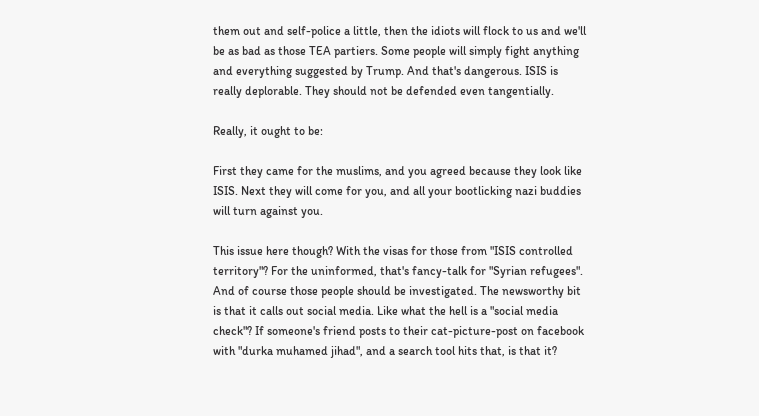them out and self-police a little, then the idiots will flock to us and we'll be as bad as those TEA partiers. Some people will simply fight anything and everything suggested by Trump. And that's dangerous. ISIS is really deplorable. They should not be defended even tangentially.

Really, it ought to be:

First they came for the muslims, and you agreed because they look like ISIS. Next they will come for you, and all your bootlicking nazi buddies will turn against you.

This issue here though? With the visas for those from "ISIS controlled territory"? For the uninformed, that's fancy-talk for "Syrian refugees". And of course those people should be investigated. The newsworthy bit is that it calls out social media. Like what the hell is a "social media check"? If someone's friend posts to their cat-picture-post on facebook with "durka muhamed jihad", and a search tool hits that, is that it?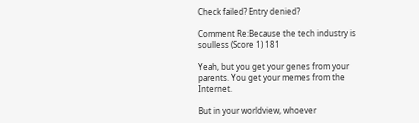Check failed? Entry denied?

Comment Re:Because the tech industry is soulless (Score 1) 181

Yeah, but you get your genes from your parents. You get your memes from the Internet.

But in your worldview, whoever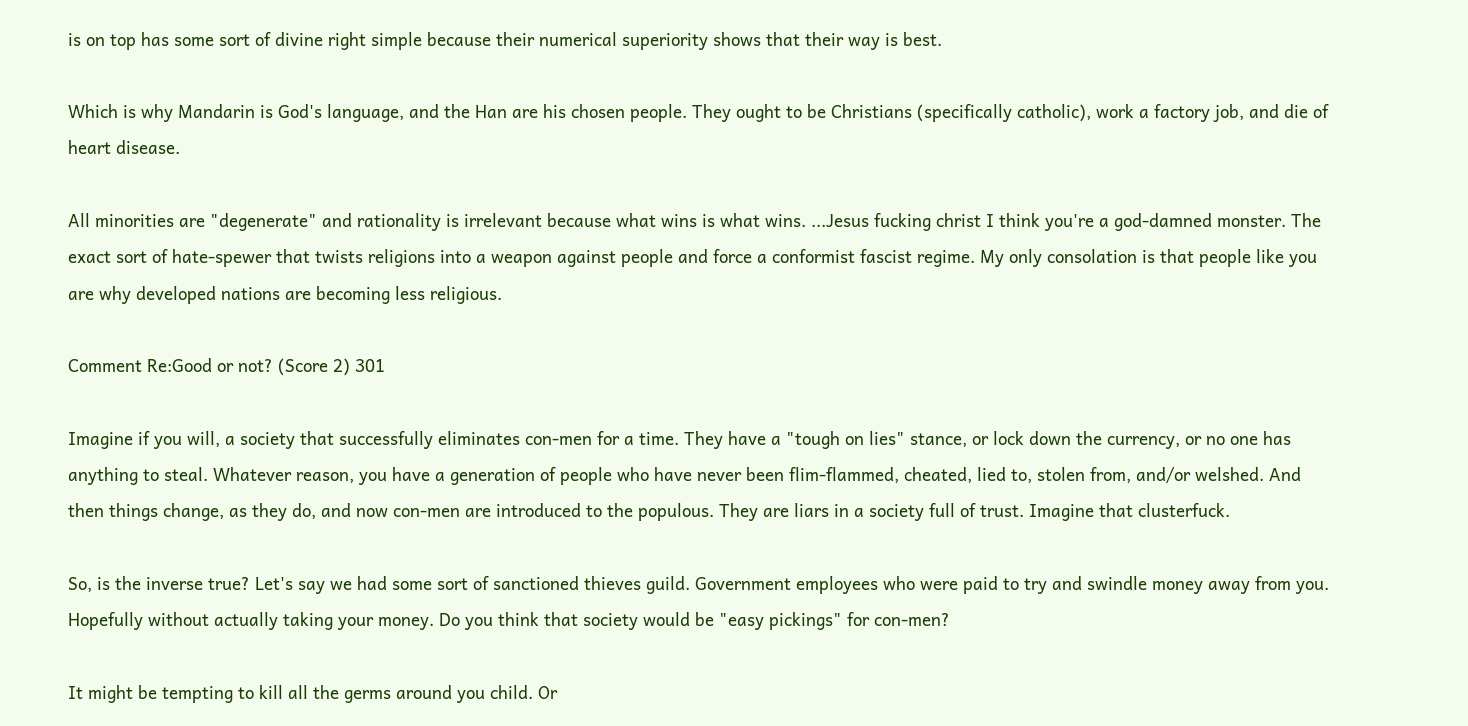is on top has some sort of divine right simple because their numerical superiority shows that their way is best.

Which is why Mandarin is God's language, and the Han are his chosen people. They ought to be Christians (specifically catholic), work a factory job, and die of heart disease.

All minorities are "degenerate" and rationality is irrelevant because what wins is what wins. ...Jesus fucking christ I think you're a god-damned monster. The exact sort of hate-spewer that twists religions into a weapon against people and force a conformist fascist regime. My only consolation is that people like you are why developed nations are becoming less religious.

Comment Re:Good or not? (Score 2) 301

Imagine if you will, a society that successfully eliminates con-men for a time. They have a "tough on lies" stance, or lock down the currency, or no one has anything to steal. Whatever reason, you have a generation of people who have never been flim-flammed, cheated, lied to, stolen from, and/or welshed. And then things change, as they do, and now con-men are introduced to the populous. They are liars in a society full of trust. Imagine that clusterfuck.

So, is the inverse true? Let's say we had some sort of sanctioned thieves guild. Government employees who were paid to try and swindle money away from you. Hopefully without actually taking your money. Do you think that society would be "easy pickings" for con-men?

It might be tempting to kill all the germs around you child. Or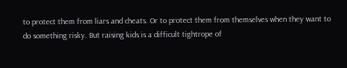to protect them from liars and cheats. Or to protect them from themselves when they want to do something risky. But raising kids is a difficult tightrope of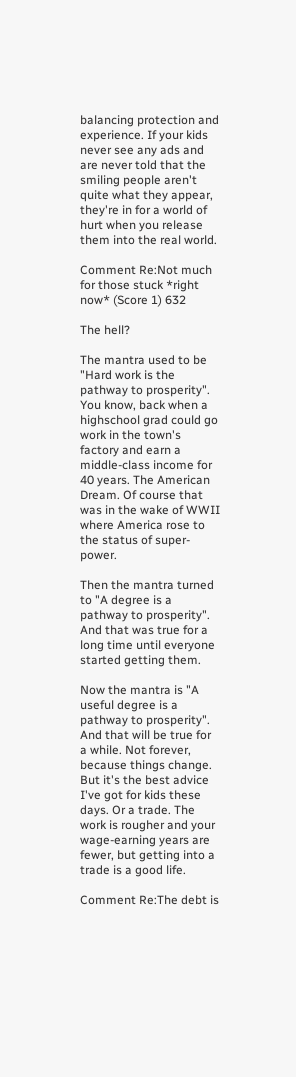balancing protection and experience. If your kids never see any ads and are never told that the smiling people aren't quite what they appear, they're in for a world of hurt when you release them into the real world.

Comment Re:Not much for those stuck *right now* (Score 1) 632

The hell?

The mantra used to be "Hard work is the pathway to prosperity". You know, back when a highschool grad could go work in the town's factory and earn a middle-class income for 40 years. The American Dream. Of course that was in the wake of WWII where America rose to the status of super-power.

Then the mantra turned to "A degree is a pathway to prosperity". And that was true for a long time until everyone started getting them.

Now the mantra is "A useful degree is a pathway to prosperity". And that will be true for a while. Not forever, because things change. But it's the best advice I've got for kids these days. Or a trade. The work is rougher and your wage-earning years are fewer, but getting into a trade is a good life.

Comment Re:The debt is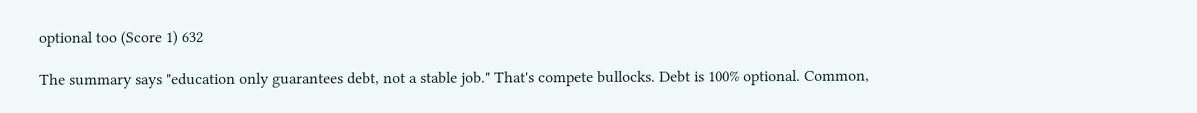optional too (Score 1) 632

The summary says "education only guarantees debt, not a stable job." That's compete bullocks. Debt is 100% optional. Common,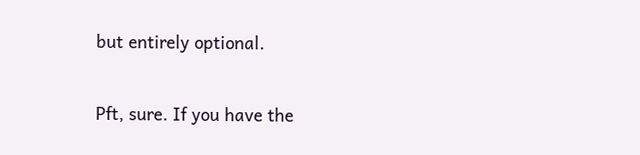but entirely optional.

Pft, sure. If you have the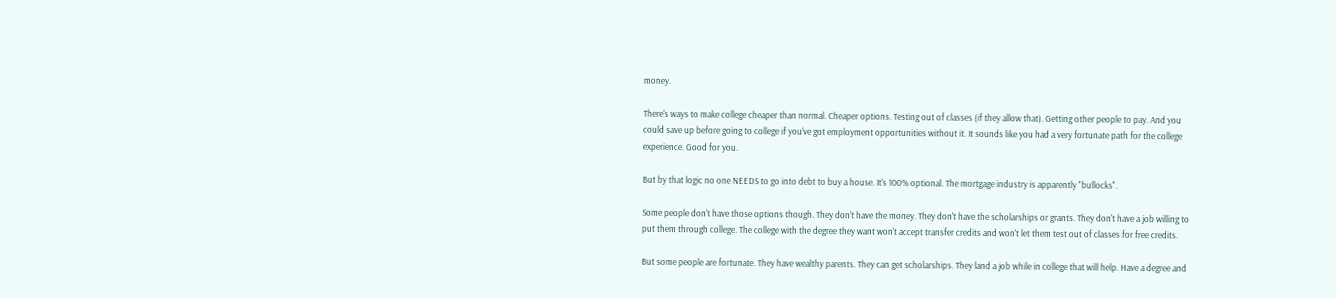money.

There's ways to make college cheaper than normal. Cheaper options. Testing out of classes (if they allow that). Getting other people to pay. And you could save up before going to college if you've got employment opportunities without it. It sounds like you had a very fortunate path for the college experience. Good for you.

But by that logic no one NEEDS to go into debt to buy a house. It's 100% optional. The mortgage industry is apparently "bullocks".

Some people don't have those options though. They don't have the money. They don't have the scholarships or grants. They don't have a job willing to put them through college. The college with the degree they want won't accept transfer credits and won't let them test out of classes for free credits.

But some people are fortunate. They have wealthy parents. They can get scholarships. They land a job while in college that will help. Have a degree and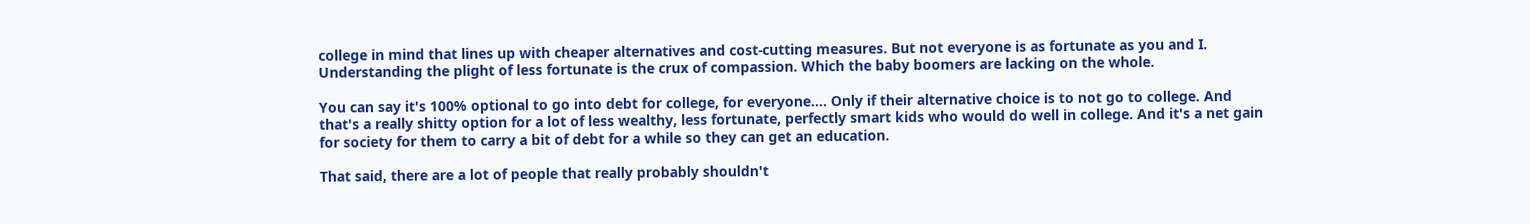college in mind that lines up with cheaper alternatives and cost-cutting measures. But not everyone is as fortunate as you and I. Understanding the plight of less fortunate is the crux of compassion. Which the baby boomers are lacking on the whole.

You can say it's 100% optional to go into debt for college, for everyone.... Only if their alternative choice is to not go to college. And that's a really shitty option for a lot of less wealthy, less fortunate, perfectly smart kids who would do well in college. And it's a net gain for society for them to carry a bit of debt for a while so they can get an education.

That said, there are a lot of people that really probably shouldn't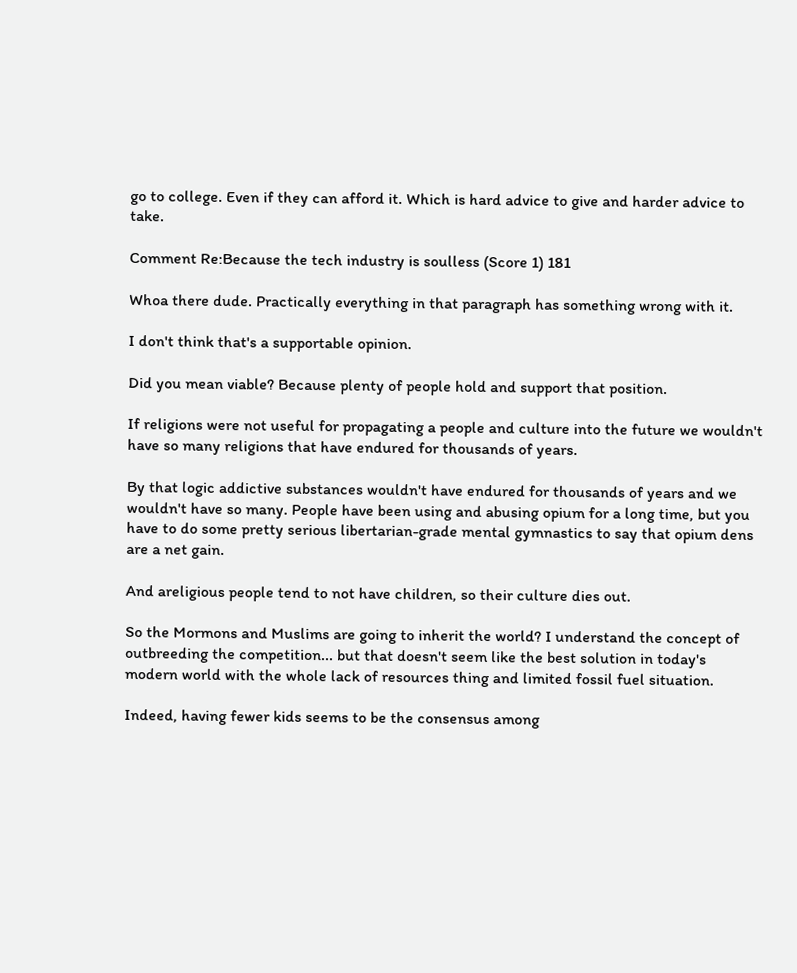go to college. Even if they can afford it. Which is hard advice to give and harder advice to take.

Comment Re:Because the tech industry is soulless (Score 1) 181

Whoa there dude. Practically everything in that paragraph has something wrong with it.

I don't think that's a supportable opinion.

Did you mean viable? Because plenty of people hold and support that position.

If religions were not useful for propagating a people and culture into the future we wouldn't have so many religions that have endured for thousands of years.

By that logic addictive substances wouldn't have endured for thousands of years and we wouldn't have so many. People have been using and abusing opium for a long time, but you have to do some pretty serious libertarian-grade mental gymnastics to say that opium dens are a net gain.

And areligious people tend to not have children, so their culture dies out.

So the Mormons and Muslims are going to inherit the world? I understand the concept of outbreeding the competition... but that doesn't seem like the best solution in today's modern world with the whole lack of resources thing and limited fossil fuel situation.

Indeed, having fewer kids seems to be the consensus among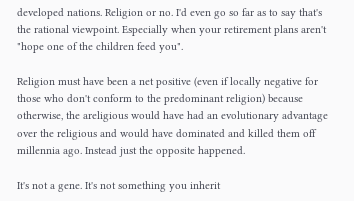developed nations. Religion or no. I'd even go so far as to say that's the rational viewpoint. Especially when your retirement plans aren't "hope one of the children feed you".

Religion must have been a net positive (even if locally negative for those who don't conform to the predominant religion) because otherwise, the areligious would have had an evolutionary advantage over the religious and would have dominated and killed them off millennia ago. Instead just the opposite happened.

It's not a gene. It's not something you inherit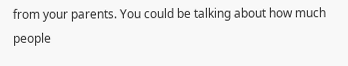from your parents. You could be talking about how much people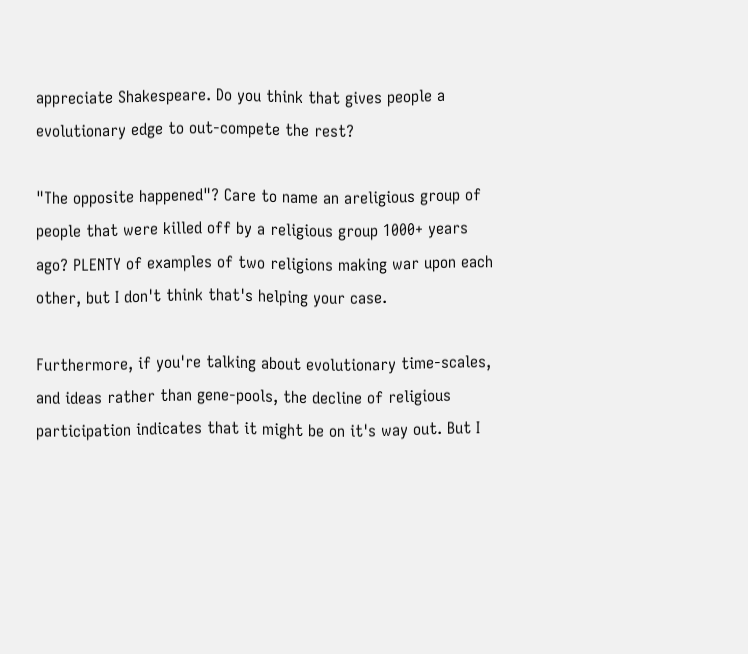appreciate Shakespeare. Do you think that gives people a evolutionary edge to out-compete the rest?

"The opposite happened"? Care to name an areligious group of people that were killed off by a religious group 1000+ years ago? PLENTY of examples of two religions making war upon each other, but I don't think that's helping your case.

Furthermore, if you're talking about evolutionary time-scales, and ideas rather than gene-pools, the decline of religious participation indicates that it might be on it's way out. But I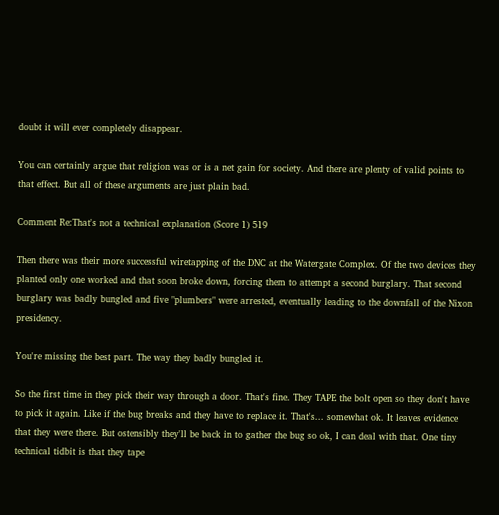doubt it will ever completely disappear.

You can certainly argue that religion was or is a net gain for society. And there are plenty of valid points to that effect. But all of these arguments are just plain bad.

Comment Re:That's not a technical explanation (Score 1) 519

Then there was their more successful wiretapping of the DNC at the Watergate Complex. Of the two devices they planted only one worked and that soon broke down, forcing them to attempt a second burglary. That second burglary was badly bungled and five "plumbers" were arrested, eventually leading to the downfall of the Nixon presidency.

You're missing the best part. The way they badly bungled it.

So the first time in they pick their way through a door. That's fine. They TAPE the bolt open so they don't have to pick it again. Like if the bug breaks and they have to replace it. That's... somewhat ok. It leaves evidence that they were there. But ostensibly they'll be back in to gather the bug so ok, I can deal with that. One tiny technical tidbit is that they tape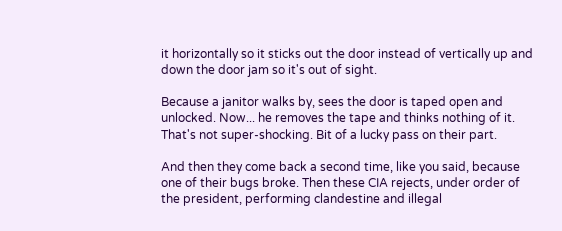it horizontally so it sticks out the door instead of vertically up and down the door jam so it's out of sight.

Because a janitor walks by, sees the door is taped open and unlocked. Now... he removes the tape and thinks nothing of it. That's not super-shocking. Bit of a lucky pass on their part.

And then they come back a second time, like you said, because one of their bugs broke. Then these CIA rejects, under order of the president, performing clandestine and illegal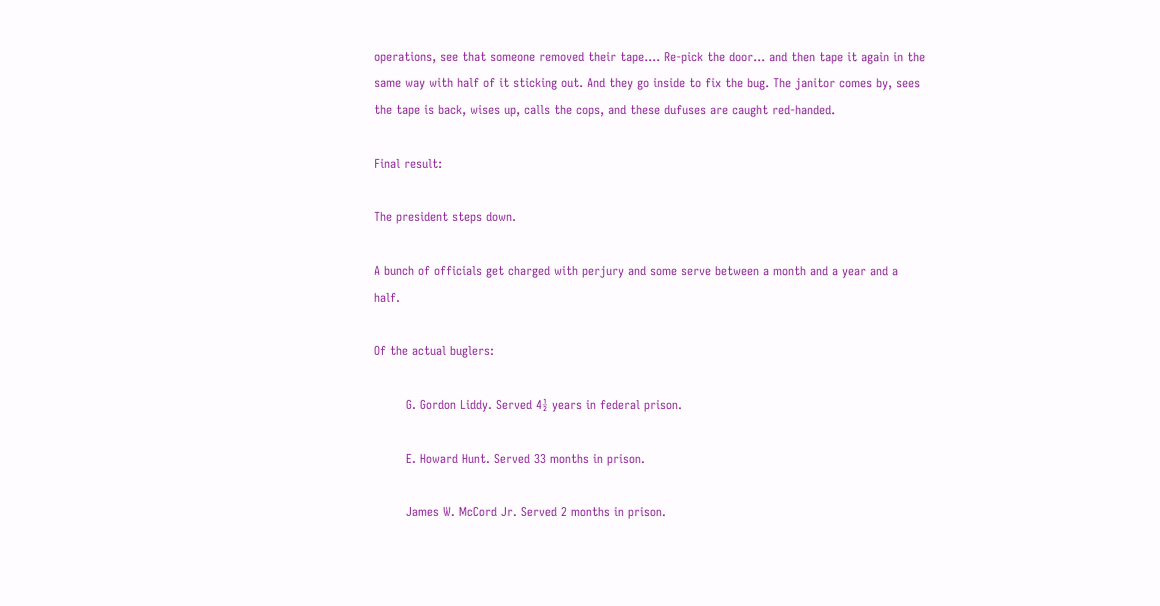operations, see that someone removed their tape.... Re-pick the door... and then tape it again in the same way with half of it sticking out. And they go inside to fix the bug. The janitor comes by, sees the tape is back, wises up, calls the cops, and these dufuses are caught red-handed.

Final result:

The president steps down.

A bunch of officials get charged with perjury and some serve between a month and a year and a half.

Of the actual buglers:

        G. Gordon Liddy. Served 4½ years in federal prison.

        E. Howard Hunt. Served 33 months in prison.

        James W. McCord Jr. Served 2 months in prison.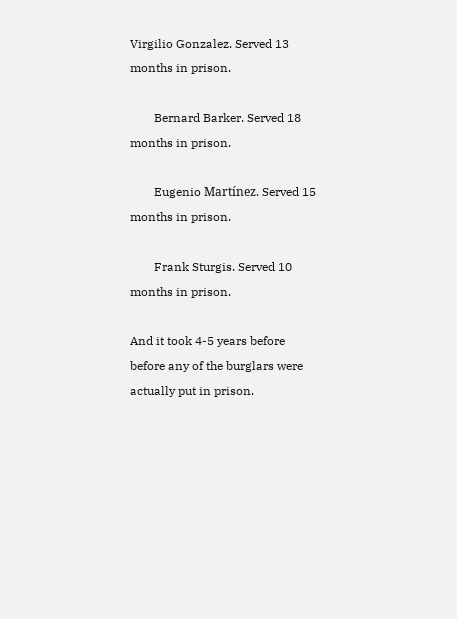Virgilio Gonzalez. Served 13 months in prison.

        Bernard Barker. Served 18 months in prison.

        Eugenio Martínez. Served 15 months in prison.

        Frank Sturgis. Served 10 months in prison.

And it took 4-5 years before before any of the burglars were actually put in prison.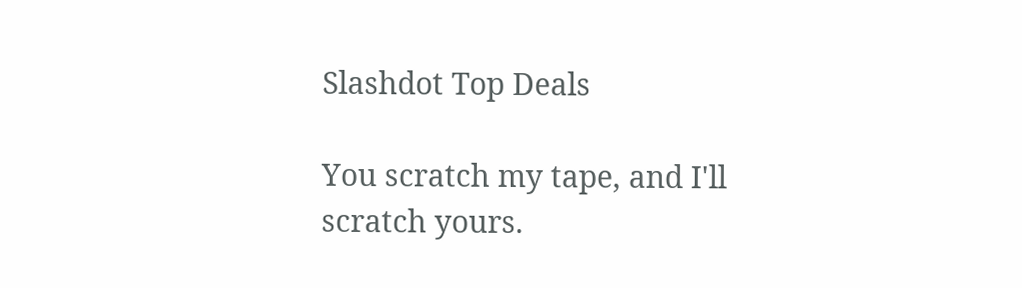Slashdot Top Deals

You scratch my tape, and I'll scratch yours.